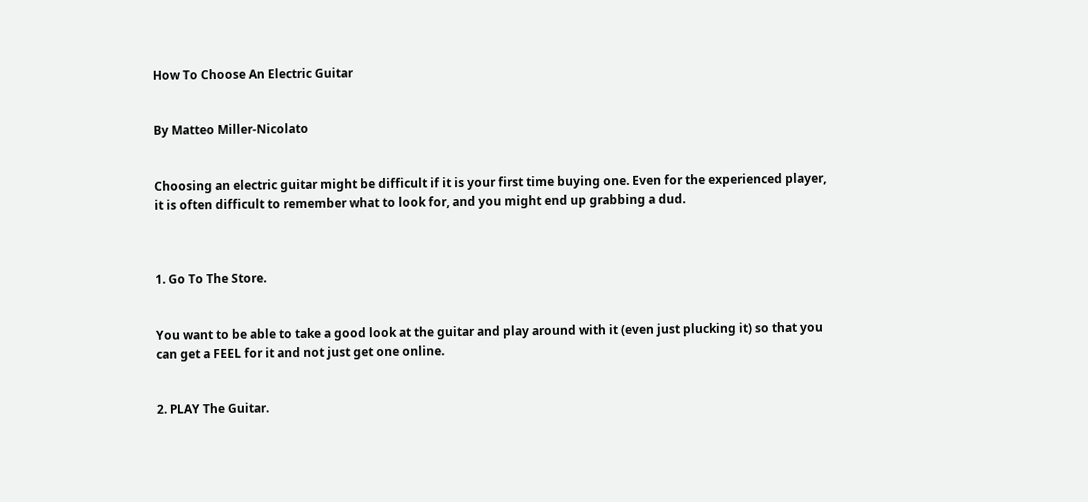How To Choose An Electric Guitar


By Matteo Miller-Nicolato


Choosing an electric guitar might be difficult if it is your first time buying one. Even for the experienced player, it is often difficult to remember what to look for, and you might end up grabbing a dud.



1. Go To The Store.


You want to be able to take a good look at the guitar and play around with it (even just plucking it) so that you can get a FEEL for it and not just get one online.


2. PLAY The Guitar.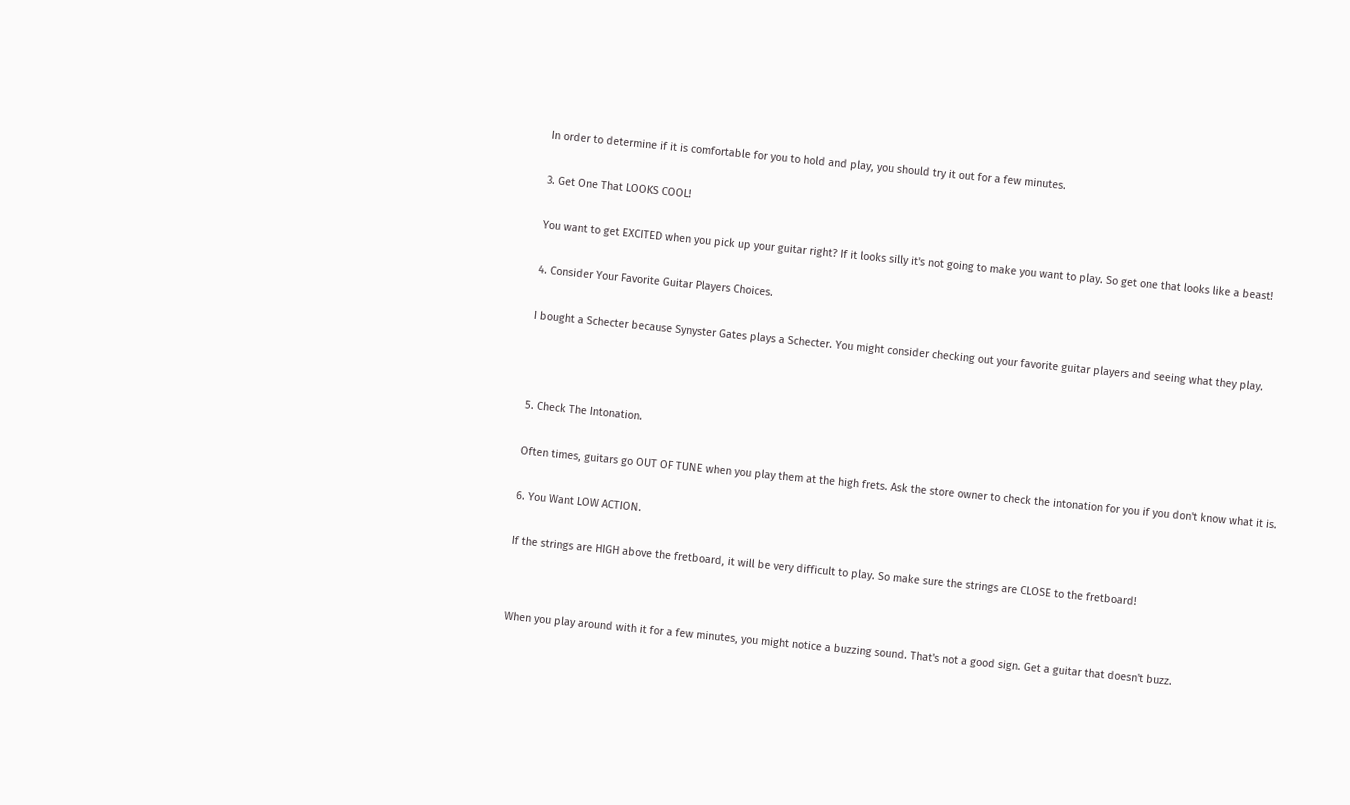In order to determine if it is comfortable for you to hold and play, you should try it out for a few minutes.


3. Get One That LOOKS COOL!


You want to get EXCITED when you pick up your guitar right? If it looks silly it's not going to make you want to play. So get one that looks like a beast!


4. Consider Your Favorite Guitar Players Choices.


I bought a Schecter because Synyster Gates plays a Schecter. You might consider checking out your favorite guitar players and seeing what they play.





5. Check The Intonation.


Often times, guitars go OUT OF TUNE when you play them at the high frets. Ask the store owner to check the intonation for you if you don't know what it is.


6. You Want LOW ACTION.


If the strings are HIGH above the fretboard, it will be very difficult to play. So make sure the strings are CLOSE to the fretboard!




When you play around with it for a few minutes, you might notice a buzzing sound. That's not a good sign. Get a guitar that doesn't buzz.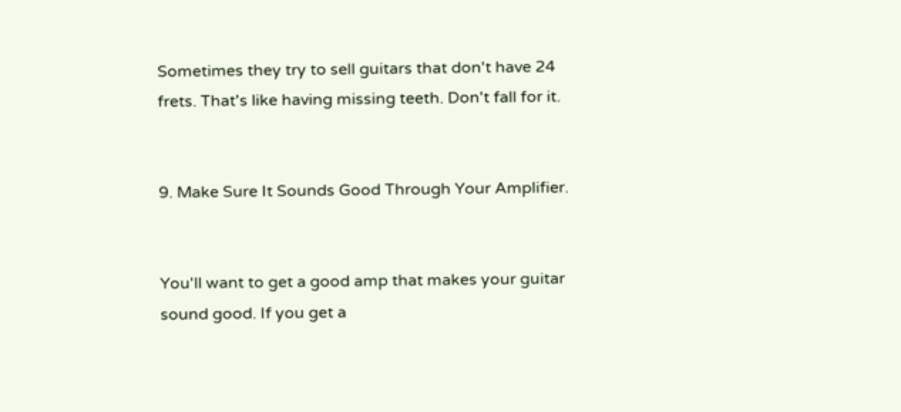Sometimes they try to sell guitars that don't have 24 frets. That's like having missing teeth. Don't fall for it.


9. Make Sure It Sounds Good Through Your Amplifier.


You'll want to get a good amp that makes your guitar sound good. If you get a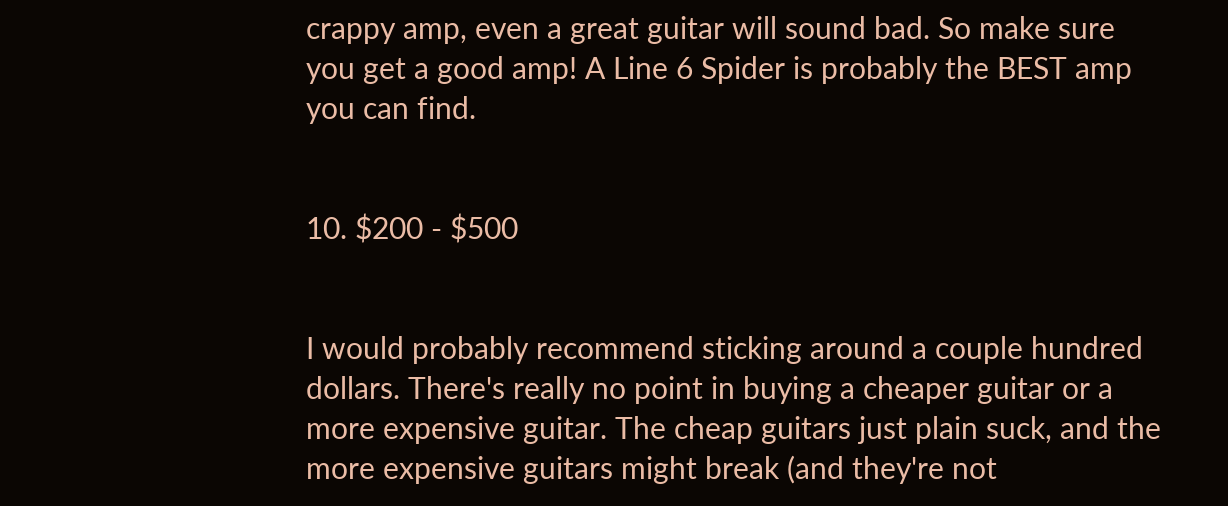crappy amp, even a great guitar will sound bad. So make sure you get a good amp! A Line 6 Spider is probably the BEST amp you can find.


10. $200 - $500


I would probably recommend sticking around a couple hundred dollars. There's really no point in buying a cheaper guitar or a more expensive guitar. The cheap guitars just plain suck, and the more expensive guitars might break (and they're not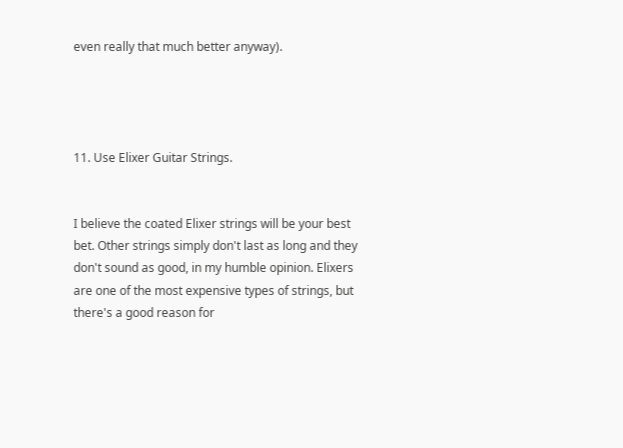even really that much better anyway).




11. Use Elixer Guitar Strings.


I believe the coated Elixer strings will be your best bet. Other strings simply don't last as long and they don't sound as good, in my humble opinion. Elixers are one of the most expensive types of strings, but there's a good reason for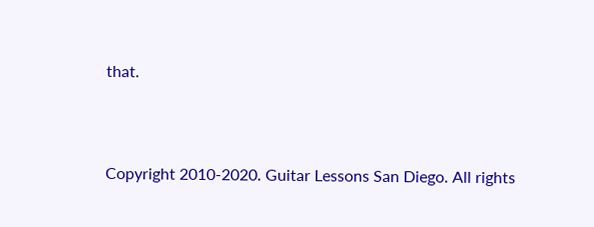that.



Copyright 2010-2020. Guitar Lessons San Diego. All rights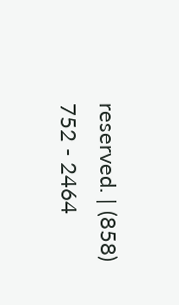reserved. | (858) 752 - 2464